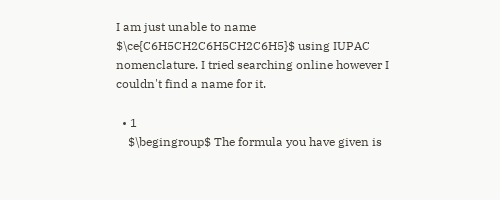I am just unable to name $\ce{C6H5CH2C6H5CH2C6H5}$ using IUPAC nomenclature. I tried searching online however I couldn't find a name for it.

  • 1
    $\begingroup$ The formula you have given is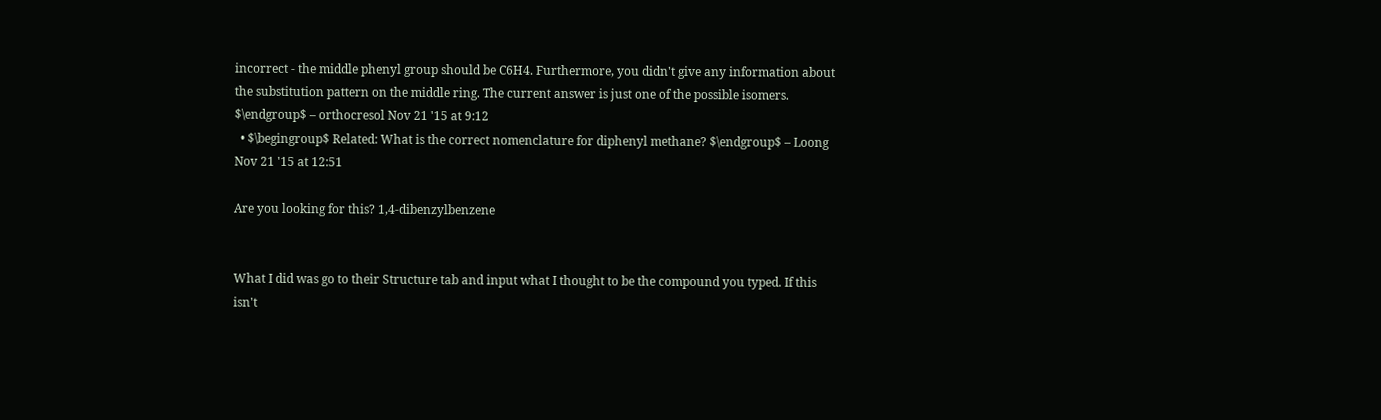incorrect - the middle phenyl group should be C6H4. Furthermore, you didn't give any information about the substitution pattern on the middle ring. The current answer is just one of the possible isomers. $\endgroup$ – orthocresol Nov 21 '15 at 9:12
  • $\begingroup$ Related: What is the correct nomenclature for diphenyl methane? $\endgroup$ – Loong Nov 21 '15 at 12:51

Are you looking for this? 1,4-dibenzylbenzene


What I did was go to their Structure tab and input what I thought to be the compound you typed. If this isn't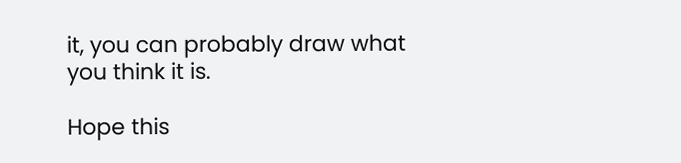it, you can probably draw what you think it is.

Hope this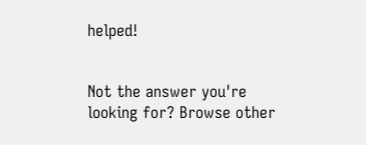helped!


Not the answer you're looking for? Browse other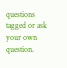questions tagged or ask your own question.